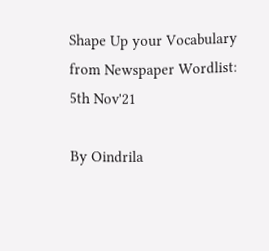Shape Up your Vocabulary from Newspaper Wordlist: 5th Nov'21

By Oindrila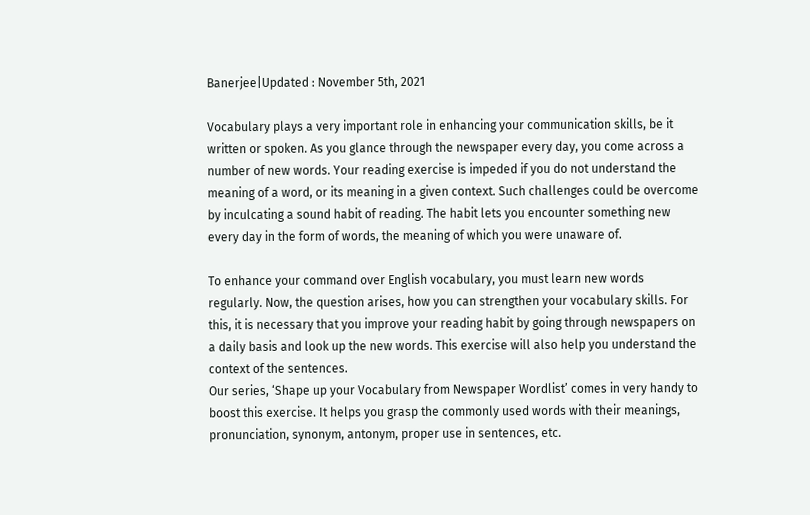Banerjee|Updated : November 5th, 2021

Vocabulary plays a very important role in enhancing your communication skills, be it written or spoken. As you glance through the newspaper every day, you come across a number of new words. Your reading exercise is impeded if you do not understand the meaning of a word, or its meaning in a given context. Such challenges could be overcome by inculcating a sound habit of reading. The habit lets you encounter something new every day in the form of words, the meaning of which you were unaware of.

To enhance your command over English vocabulary, you must learn new words regularly. Now, the question arises, how you can strengthen your vocabulary skills. For this, it is necessary that you improve your reading habit by going through newspapers on a daily basis and look up the new words. This exercise will also help you understand the context of the sentences.
Our series, ‘Shape up your Vocabulary from Newspaper Wordlist’ comes in very handy to boost this exercise. It helps you grasp the commonly used words with their meanings, pronunciation, synonym, antonym, proper use in sentences, etc.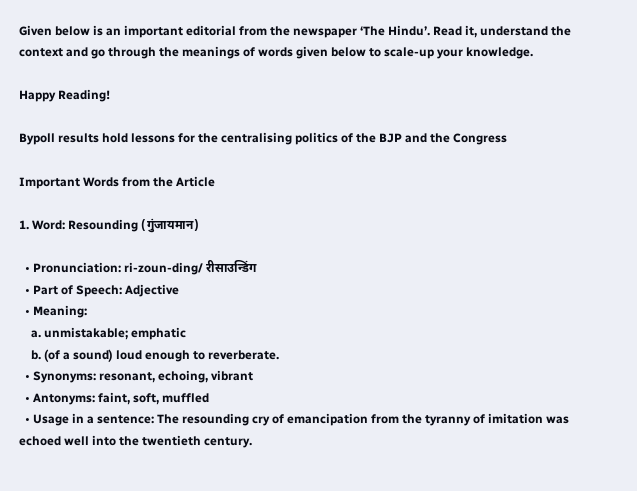Given below is an important editorial from the newspaper ‘The Hindu’. Read it, understand the context and go through the meanings of words given below to scale-up your knowledge.

Happy Reading!

Bypoll results hold lessons for the centralising politics of the BJP and the Congress

Important Words from the Article

1. Word: Resounding (गुंजायमान)

  • Pronunciation: ri-zoun-ding/ रीसाउन्डिंग
  • Part of Speech: Adjective
  • Meaning:
    a. unmistakable; emphatic
    b. (of a sound) loud enough to reverberate.
  • Synonyms: resonant, echoing, vibrant
  • Antonyms: faint, soft, muffled
  • Usage in a sentence: The resounding cry of emancipation from the tyranny of imitation was echoed well into the twentieth century.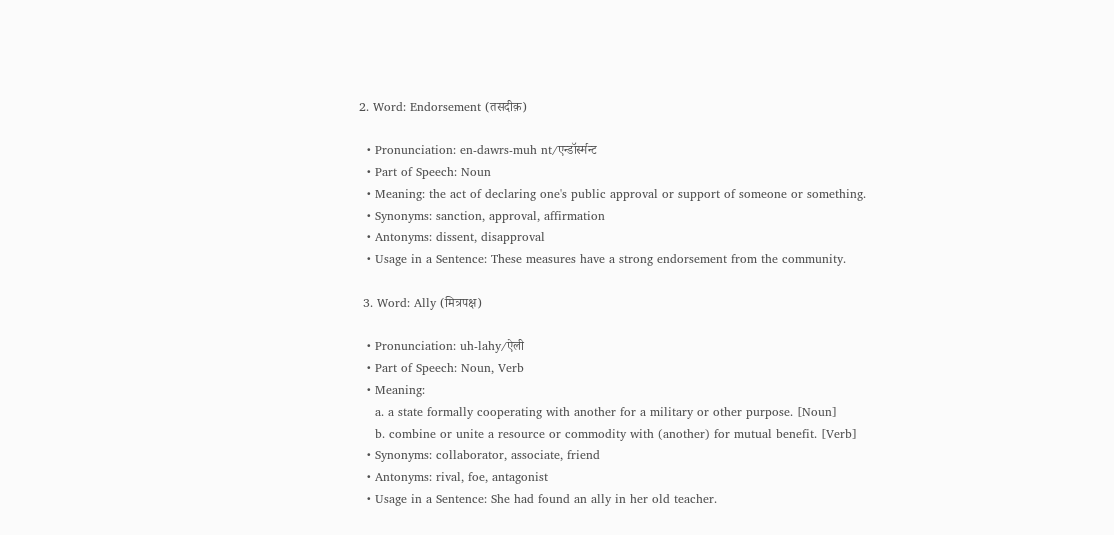2. Word: Endorsement (तसदीक़)

  • Pronunciation: en-dawrs-muh nt/एन्डॉर्स्मन्ट
  • Part of Speech: Noun
  • Meaning: the act of declaring one's public approval or support of someone or something.
  • Synonyms: sanction, approval, affirmation
  • Antonyms: dissent, disapproval
  • Usage in a Sentence: These measures have a strong endorsement from the community.

 3. Word: Ally (मित्रपक्ष)

  • Pronunciation: uh-lahy/ऐली
  • Part of Speech: Noun, Verb
  • Meaning:
    a. a state formally cooperating with another for a military or other purpose. [Noun]
    b. combine or unite a resource or commodity with (another) for mutual benefit. [Verb]
  • Synonyms: collaborator, associate, friend
  • Antonyms: rival, foe, antagonist
  • Usage in a Sentence: She had found an ally in her old teacher.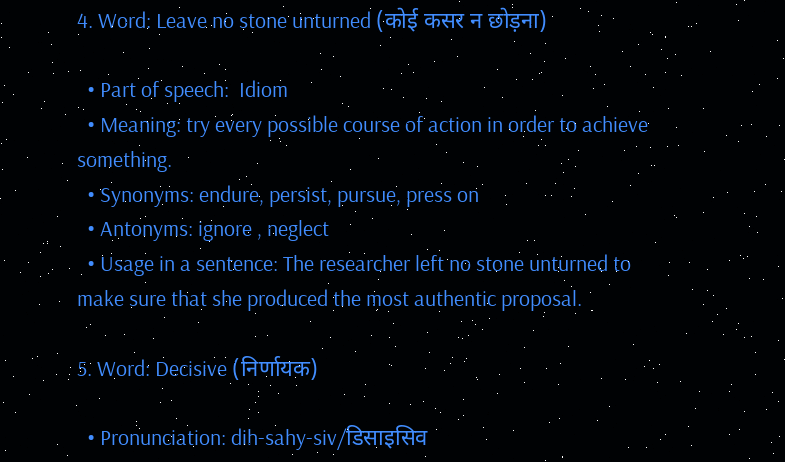4. Word: Leave no stone unturned (कोई कसर न छोड़ना)

  • Part of speech:  Idiom
  • Meaning: try every possible course of action in order to achieve something.
  • Synonyms: endure, persist, pursue, press on
  • Antonyms: ignore , neglect
  • Usage in a sentence: The researcher left no stone unturned to make sure that she produced the most authentic proposal.

5. Word: Decisive (निर्णायक)

  • Pronunciation: dih-sahy-siv/डिसाइसिव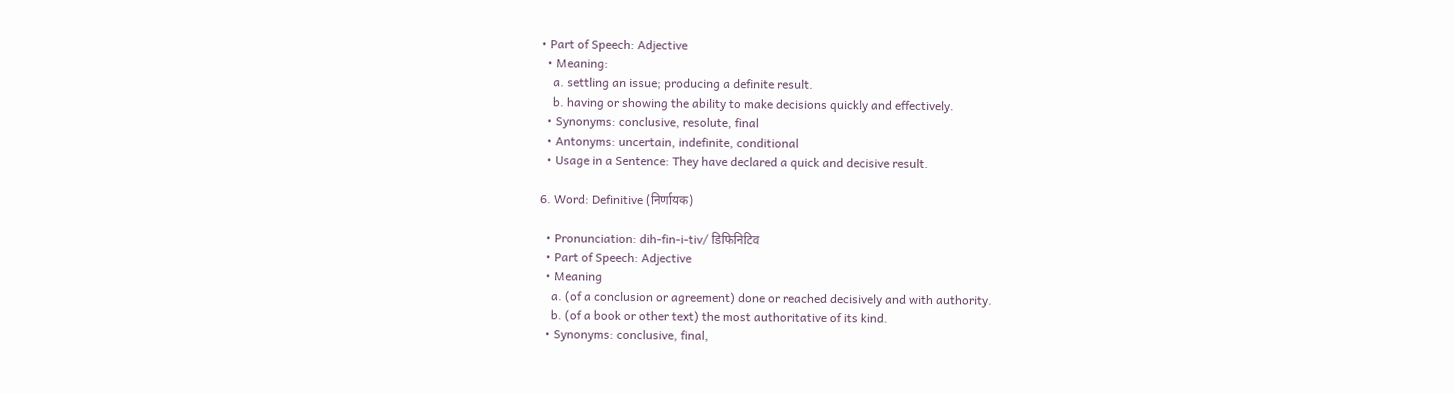• Part of Speech: Adjective
  • Meaning:
    a. settling an issue; producing a definite result.
    b. having or showing the ability to make decisions quickly and effectively.
  • Synonyms: conclusive, resolute, final
  • Antonyms: uncertain, indefinite, conditional
  • Usage in a Sentence: They have declared a quick and decisive result.

6. Word: Definitive (निर्णायक)

  • Pronunciation: dih-fin-i-tiv/ डिफिनिटिव
  • Part of Speech: Adjective
  • Meaning
    a. (of a conclusion or agreement) done or reached decisively and with authority.
    b. (of a book or other text) the most authoritative of its kind.
  • Synonyms: conclusive, final,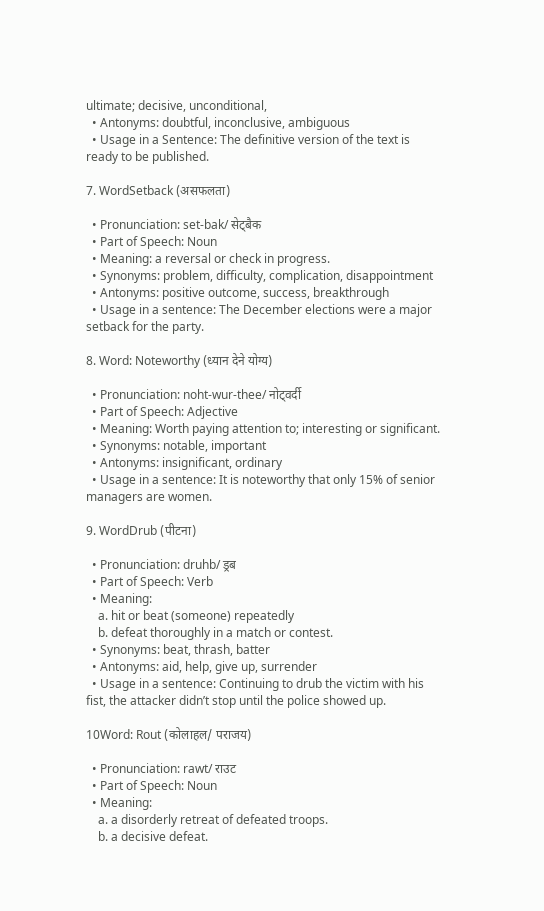ultimate; decisive, unconditional,
  • Antonyms: doubtful, inconclusive, ambiguous
  • Usage in a Sentence: The definitive version of the text is ready to be published.

7. WordSetback (असफलता)

  • Pronunciation: set-bak/ सेट्बैक
  • Part of Speech: Noun
  • Meaning: a reversal or check in progress.
  • Synonyms: problem, difficulty, complication, disappointment
  • Antonyms: positive outcome, success, breakthrough
  • Usage in a sentence: The December elections were a major setback for the party.

8. Word: Noteworthy (ध्यान देने योग्य)

  • Pronunciation: noht-wur-thee/ नोट्वर्दी
  • Part of Speech: Adjective
  • Meaning: Worth paying attention to; interesting or significant.
  • Synonyms: notable, important
  • Antonyms: insignificant, ordinary
  • Usage in a sentence: It is noteworthy that only 15% of senior managers are women.

9. WordDrub (पीटना)

  • Pronunciation: druhb/ ड्रब
  • Part of Speech: Verb
  • Meaning:
    a. hit or beat (someone) repeatedly
    b. defeat thoroughly in a match or contest.
  • Synonyms: beat, thrash, batter
  • Antonyms: aid, help, give up, surrender
  • Usage in a sentence: Continuing to drub the victim with his fist, the attacker didn’t stop until the police showed up.

10Word: Rout (कोलाहल/ पराजय)

  • Pronunciation: rawt/ राउट
  • Part of Speech: Noun
  • Meaning:
    a. a disorderly retreat of defeated troops.
    b. a decisive defeat.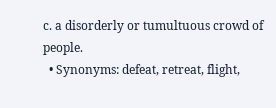c. a disorderly or tumultuous crowd of people.
  • Synonyms: defeat, retreat, flight,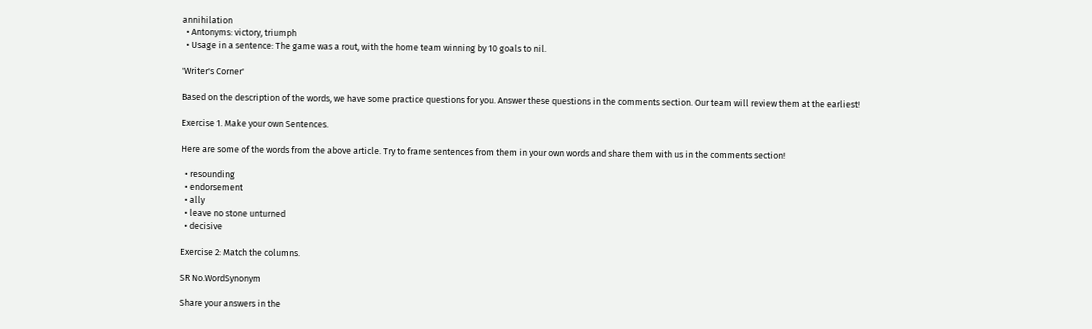annihilation
  • Antonyms: victory, triumph
  • Usage in a sentence: The game was a rout, with the home team winning by 10 goals to nil.

'Writer's Corner'

Based on the description of the words, we have some practice questions for you. Answer these questions in the comments section. Our team will review them at the earliest!

Exercise 1. Make your own Sentences.

Here are some of the words from the above article. Try to frame sentences from them in your own words and share them with us in the comments section!

  • resounding
  • endorsement
  • ally
  • leave no stone unturned
  • decisive

Exercise 2: Match the columns.

SR No.WordSynonym

Share your answers in the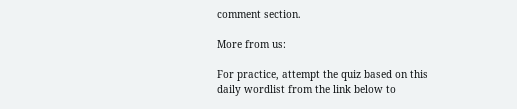comment section.

More from us:

For practice, attempt the quiz based on this daily wordlist from the link below to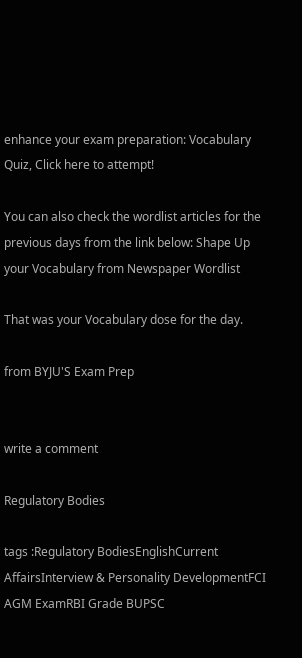enhance your exam preparation: Vocabulary Quiz, Click here to attempt!

You can also check the wordlist articles for the previous days from the link below: Shape Up your Vocabulary from Newspaper Wordlist

That was your Vocabulary dose for the day.

from BYJU'S Exam Prep


write a comment

Regulatory Bodies

tags :Regulatory BodiesEnglishCurrent AffairsInterview & Personality DevelopmentFCI AGM ExamRBI Grade BUPSC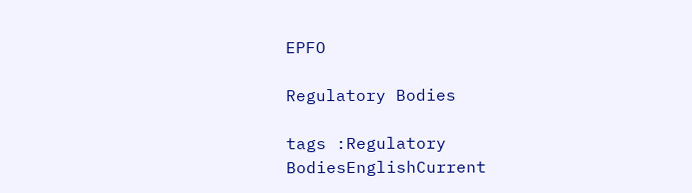EPFO

Regulatory Bodies

tags :Regulatory BodiesEnglishCurrent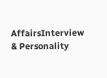AffairsInterview & Personality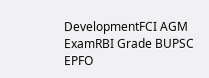DevelopmentFCI AGM ExamRBI Grade BUPSC EPFO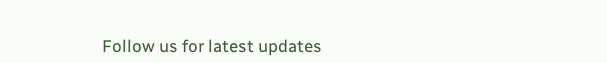Follow us for latest updates